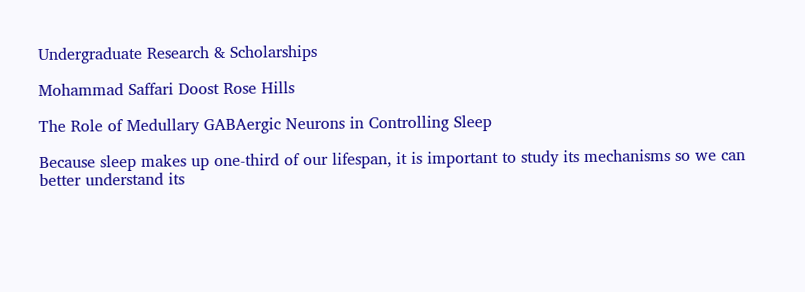Undergraduate Research & Scholarships

Mohammad Saffari Doost Rose Hills

The Role of Medullary GABAergic Neurons in Controlling Sleep

Because sleep makes up one-third of our lifespan, it is important to study its mechanisms so we can better understand its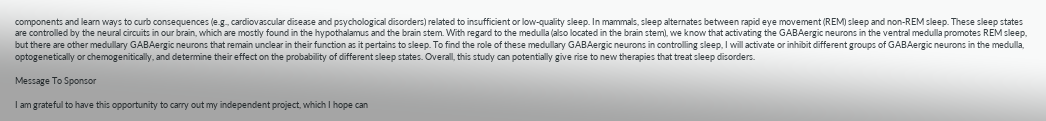components and learn ways to curb consequences (e.g., cardiovascular disease and psychological disorders) related to insufficient or low-quality sleep. In mammals, sleep alternates between rapid eye movement (REM) sleep and non-REM sleep. These sleep states are controlled by the neural circuits in our brain, which are mostly found in the hypothalamus and the brain stem. With regard to the medulla (also located in the brain stem), we know that activating the GABAergic neurons in the ventral medulla promotes REM sleep, but there are other medullary GABAergic neurons that remain unclear in their function as it pertains to sleep. To find the role of these medullary GABAergic neurons in controlling sleep, I will activate or inhibit different groups of GABAergic neurons in the medulla, optogenetically or chemogenitically, and determine their effect on the probability of different sleep states. Overall, this study can potentially give rise to new therapies that treat sleep disorders.

Message To Sponsor

I am grateful to have this opportunity to carry out my independent project, which I hope can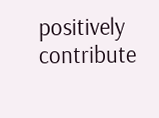positively contribute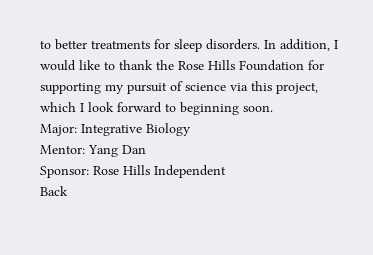to better treatments for sleep disorders. In addition, I would like to thank the Rose Hills Foundation for supporting my pursuit of science via this project, which I look forward to beginning soon.
Major: Integrative Biology
Mentor: Yang Dan
Sponsor: Rose Hills Independent
Back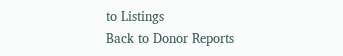to Listings
Back to Donor Reports